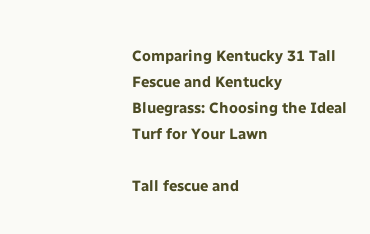Comparing Kentucky 31 Tall Fescue and Kentucky Bluegrass: Choosing the Ideal Turf for Your Lawn

Tall fescue and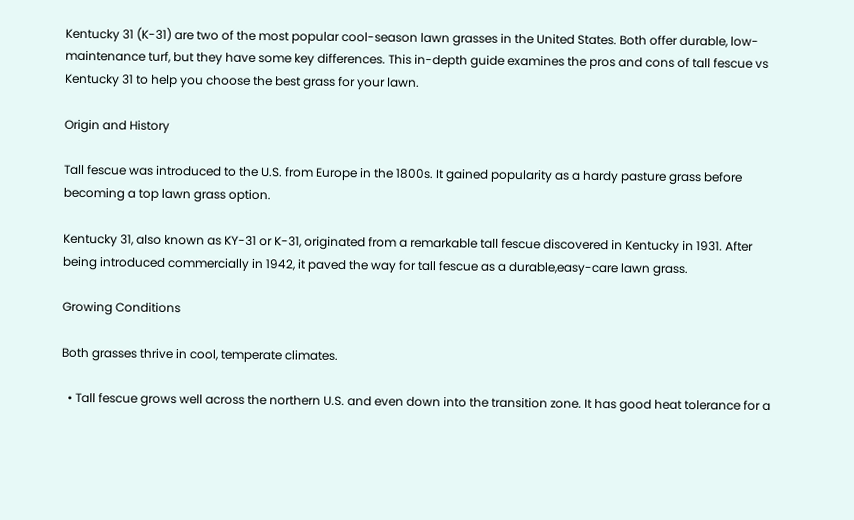Kentucky 31 (K-31) are two of the most popular cool-season lawn grasses in the United States. Both offer durable, low-maintenance turf, but they have some key differences. This in-depth guide examines the pros and cons of tall fescue vs Kentucky 31 to help you choose the best grass for your lawn.

Origin and History

Tall fescue was introduced to the U.S. from Europe in the 1800s. It gained popularity as a hardy pasture grass before becoming a top lawn grass option.

Kentucky 31, also known as KY-31 or K-31, originated from a remarkable tall fescue discovered in Kentucky in 1931. After being introduced commercially in 1942, it paved the way for tall fescue as a durable,easy-care lawn grass.

Growing Conditions

Both grasses thrive in cool, temperate climates.

  • Tall fescue grows well across the northern U.S. and even down into the transition zone. It has good heat tolerance for a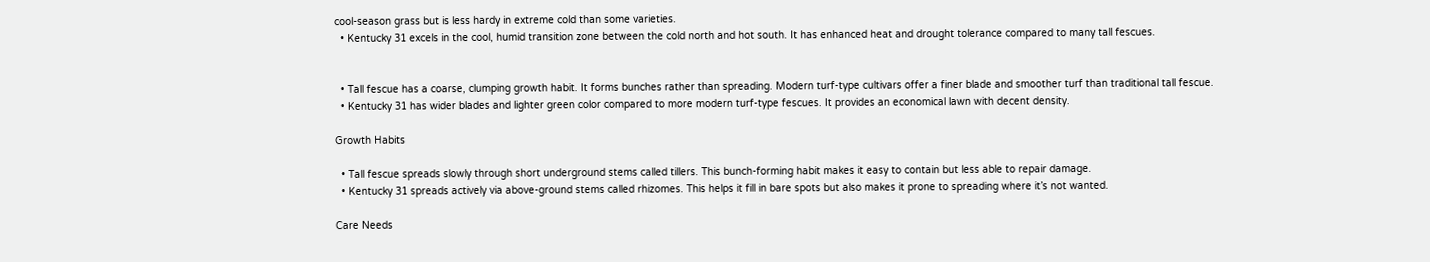cool-season grass but is less hardy in extreme cold than some varieties.
  • Kentucky 31 excels in the cool, humid transition zone between the cold north and hot south. It has enhanced heat and drought tolerance compared to many tall fescues.


  • Tall fescue has a coarse, clumping growth habit. It forms bunches rather than spreading. Modern turf-type cultivars offer a finer blade and smoother turf than traditional tall fescue.
  • Kentucky 31 has wider blades and lighter green color compared to more modern turf-type fescues. It provides an economical lawn with decent density.

Growth Habits

  • Tall fescue spreads slowly through short underground stems called tillers. This bunch-forming habit makes it easy to contain but less able to repair damage.
  • Kentucky 31 spreads actively via above-ground stems called rhizomes. This helps it fill in bare spots but also makes it prone to spreading where it’s not wanted.

Care Needs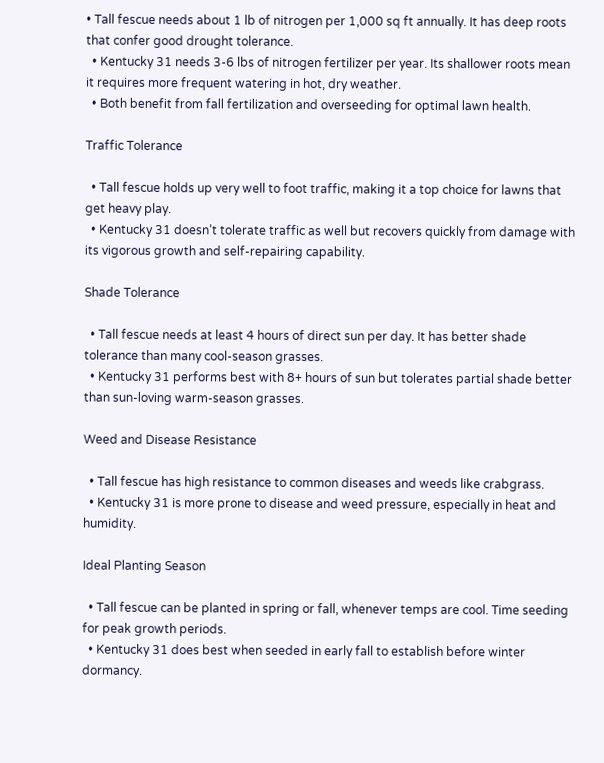• Tall fescue needs about 1 lb of nitrogen per 1,000 sq ft annually. It has deep roots that confer good drought tolerance.
  • Kentucky 31 needs 3-6 lbs of nitrogen fertilizer per year. Its shallower roots mean it requires more frequent watering in hot, dry weather.
  • Both benefit from fall fertilization and overseeding for optimal lawn health.

Traffic Tolerance

  • Tall fescue holds up very well to foot traffic, making it a top choice for lawns that get heavy play.
  • Kentucky 31 doesn’t tolerate traffic as well but recovers quickly from damage with its vigorous growth and self-repairing capability.

Shade Tolerance

  • Tall fescue needs at least 4 hours of direct sun per day. It has better shade tolerance than many cool-season grasses.
  • Kentucky 31 performs best with 8+ hours of sun but tolerates partial shade better than sun-loving warm-season grasses.

Weed and Disease Resistance

  • Tall fescue has high resistance to common diseases and weeds like crabgrass.
  • Kentucky 31 is more prone to disease and weed pressure, especially in heat and humidity.

Ideal Planting Season

  • Tall fescue can be planted in spring or fall, whenever temps are cool. Time seeding for peak growth periods.
  • Kentucky 31 does best when seeded in early fall to establish before winter dormancy.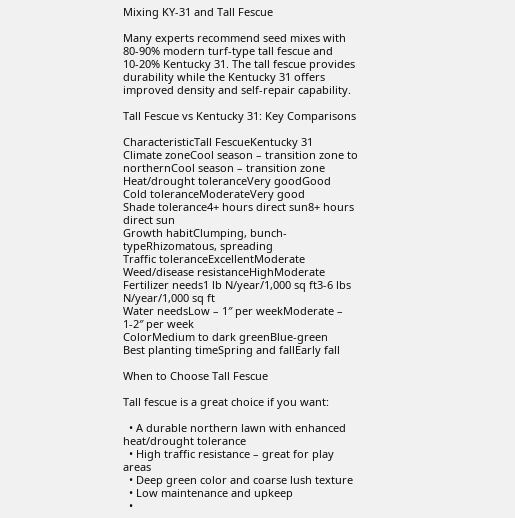Mixing KY-31 and Tall Fescue

Many experts recommend seed mixes with 80-90% modern turf-type tall fescue and 10-20% Kentucky 31. The tall fescue provides durability while the Kentucky 31 offers improved density and self-repair capability.

Tall Fescue vs Kentucky 31: Key Comparisons

CharacteristicTall FescueKentucky 31
Climate zoneCool season – transition zone to northernCool season – transition zone
Heat/drought toleranceVery goodGood
Cold toleranceModerateVery good
Shade tolerance4+ hours direct sun8+ hours direct sun
Growth habitClumping, bunch-typeRhizomatous, spreading
Traffic toleranceExcellentModerate
Weed/disease resistanceHighModerate
Fertilizer needs1 lb N/year/1,000 sq ft3-6 lbs N/year/1,000 sq ft
Water needsLow – 1″ per weekModerate – 1-2″ per week
ColorMedium to dark greenBlue-green
Best planting timeSpring and fallEarly fall

When to Choose Tall Fescue

Tall fescue is a great choice if you want:

  • A durable northern lawn with enhanced heat/drought tolerance
  • High traffic resistance – great for play areas
  • Deep green color and coarse lush texture
  • Low maintenance and upkeep
  •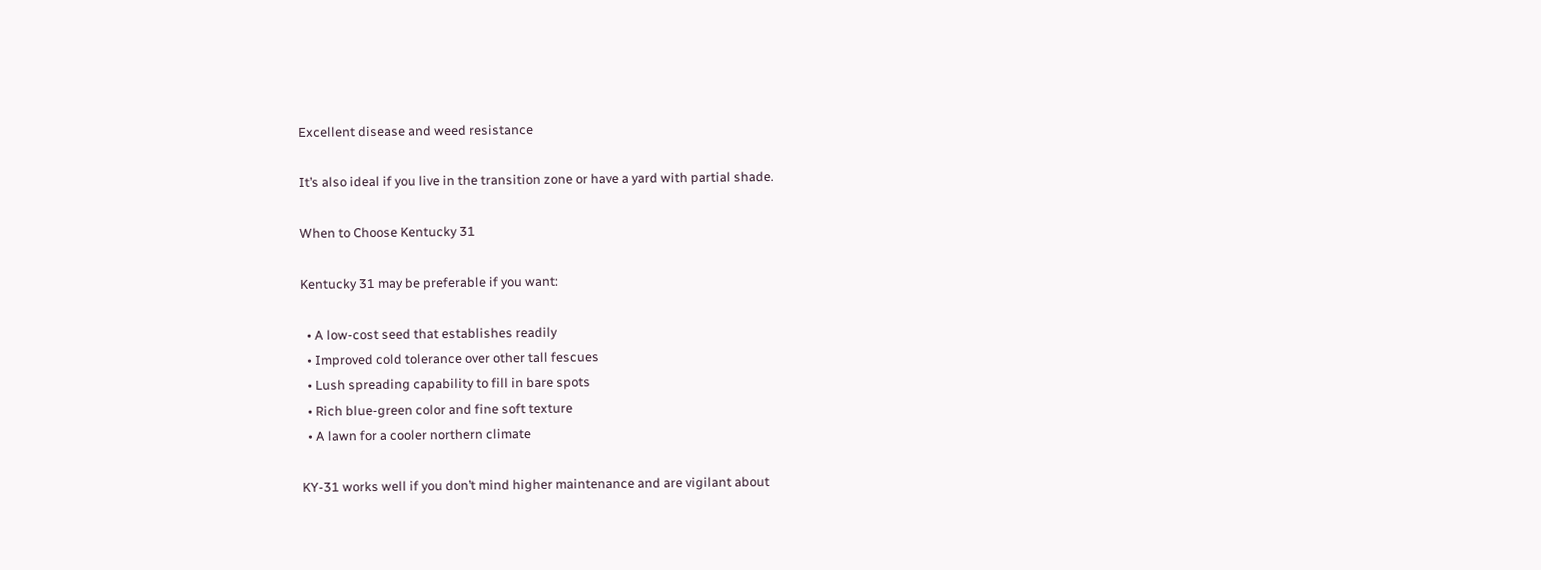Excellent disease and weed resistance

It’s also ideal if you live in the transition zone or have a yard with partial shade.

When to Choose Kentucky 31

Kentucky 31 may be preferable if you want:

  • A low-cost seed that establishes readily
  • Improved cold tolerance over other tall fescues
  • Lush spreading capability to fill in bare spots
  • Rich blue-green color and fine soft texture
  • A lawn for a cooler northern climate

KY-31 works well if you don’t mind higher maintenance and are vigilant about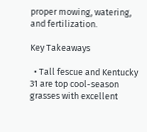proper mowing, watering, and fertilization.

Key Takeaways

  • Tall fescue and Kentucky 31 are top cool-season grasses with excellent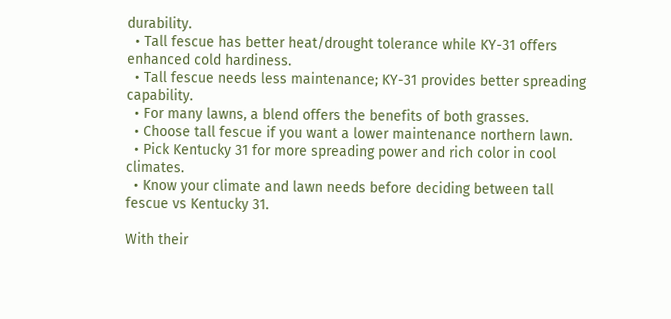durability.
  • Tall fescue has better heat/drought tolerance while KY-31 offers enhanced cold hardiness.
  • Tall fescue needs less maintenance; KY-31 provides better spreading capability.
  • For many lawns, a blend offers the benefits of both grasses.
  • Choose tall fescue if you want a lower maintenance northern lawn.
  • Pick Kentucky 31 for more spreading power and rich color in cool climates.
  • Know your climate and lawn needs before deciding between tall fescue vs Kentucky 31.

With their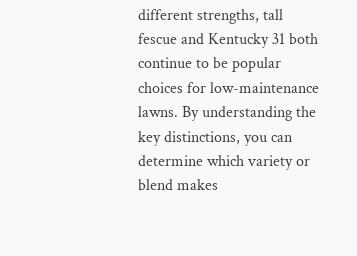different strengths, tall fescue and Kentucky 31 both continue to be popular choices for low-maintenance lawns. By understanding the key distinctions, you can determine which variety or blend makes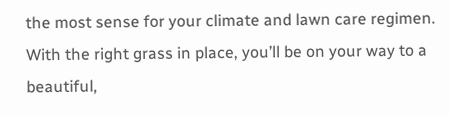the most sense for your climate and lawn care regimen. With the right grass in place, you’ll be on your way to a beautiful,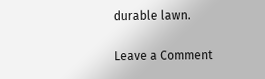durable lawn.

Leave a Comment